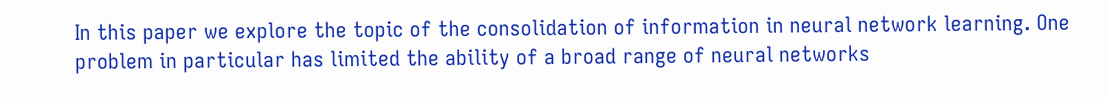In this paper we explore the topic of the consolidation of information in neural network learning. One problem in particular has limited the ability of a broad range of neural networks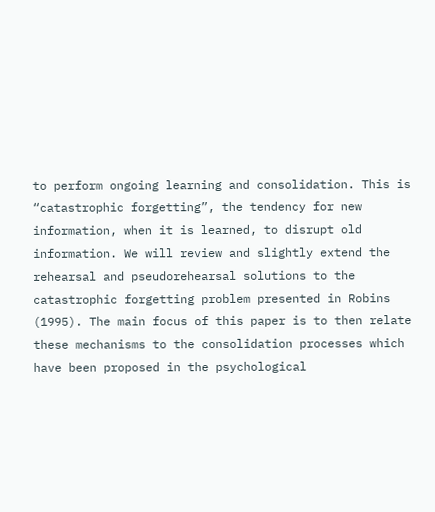to perform ongoing learning and consolidation. This is “catastrophic forgetting”, the tendency for new information, when it is learned, to disrupt old information. We will review and slightly extend the rehearsal and pseudorehearsal solutions to the catastrophic forgetting problem presented in Robins (1995). The main focus of this paper is to then relate these mechanisms to the consolidation processes which have been proposed in the psychological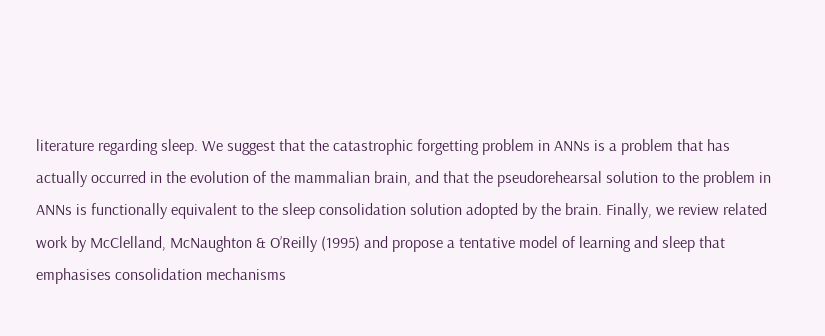literature regarding sleep. We suggest that the catastrophic forgetting problem in ANNs is a problem that has actually occurred in the evolution of the mammalian brain, and that the pseudorehearsal solution to the problem in ANNs is functionally equivalent to the sleep consolidation solution adopted by the brain. Finally, we review related work by McClelland, McNaughton & O’Reilly (1995) and propose a tentative model of learning and sleep that emphasises consolidation mechanisms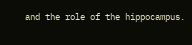and the role of the hippocampus.